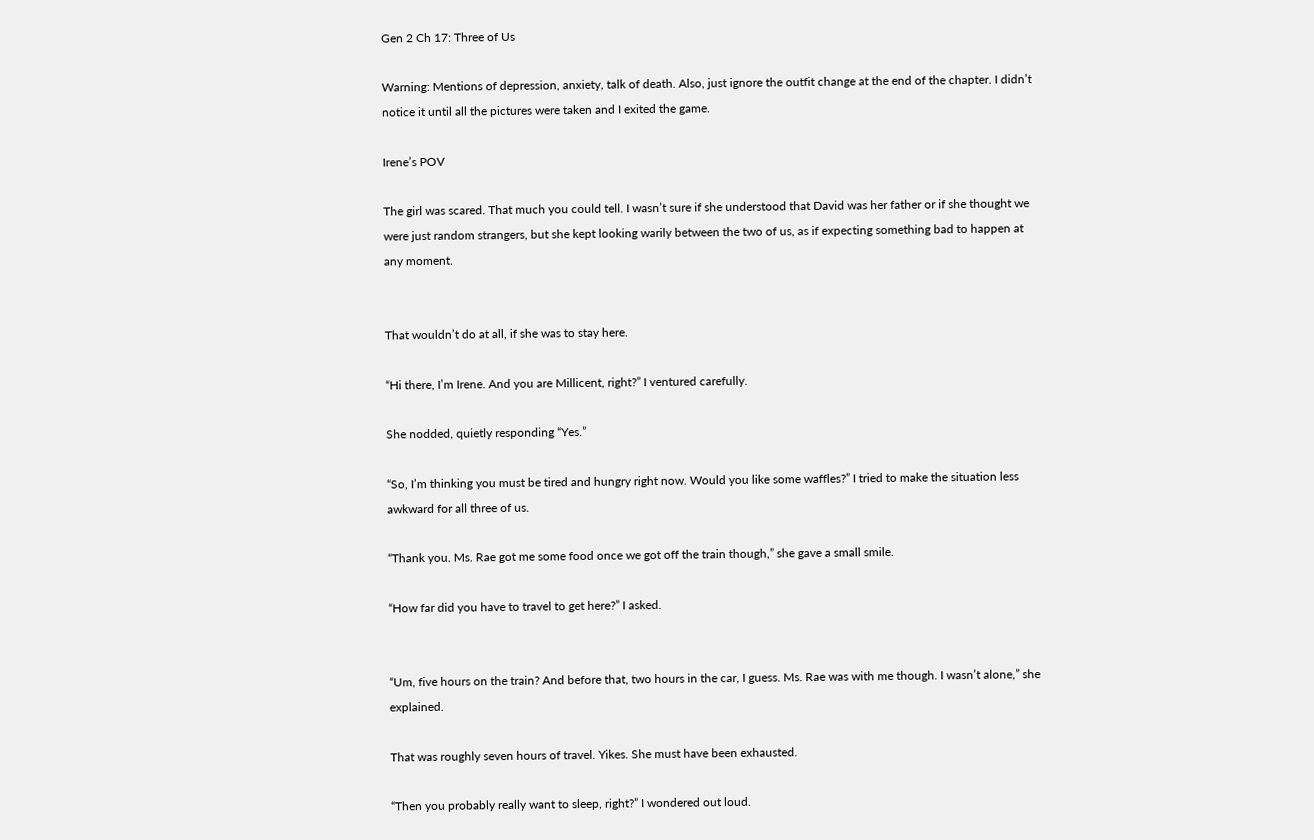Gen 2 Ch 17: Three of Us

Warning: Mentions of depression, anxiety, talk of death. Also, just ignore the outfit change at the end of the chapter. I didn’t notice it until all the pictures were taken and I exited the game.

Irene’s POV

The girl was scared. That much you could tell. I wasn’t sure if she understood that David was her father or if she thought we were just random strangers, but she kept looking warily between the two of us, as if expecting something bad to happen at any moment.


That wouldn’t do at all, if she was to stay here.

“Hi there, I’m Irene. And you are Millicent, right?” I ventured carefully.

She nodded, quietly responding “Yes.”

“So, I’m thinking you must be tired and hungry right now. Would you like some waffles?” I tried to make the situation less awkward for all three of us.

“Thank you. Ms. Rae got me some food once we got off the train though,” she gave a small smile.

“How far did you have to travel to get here?” I asked.


“Um, five hours on the train? And before that, two hours in the car, I guess. Ms. Rae was with me though. I wasn’t alone,” she explained.

That was roughly seven hours of travel. Yikes. She must have been exhausted.

“Then you probably really want to sleep, right?” I wondered out loud.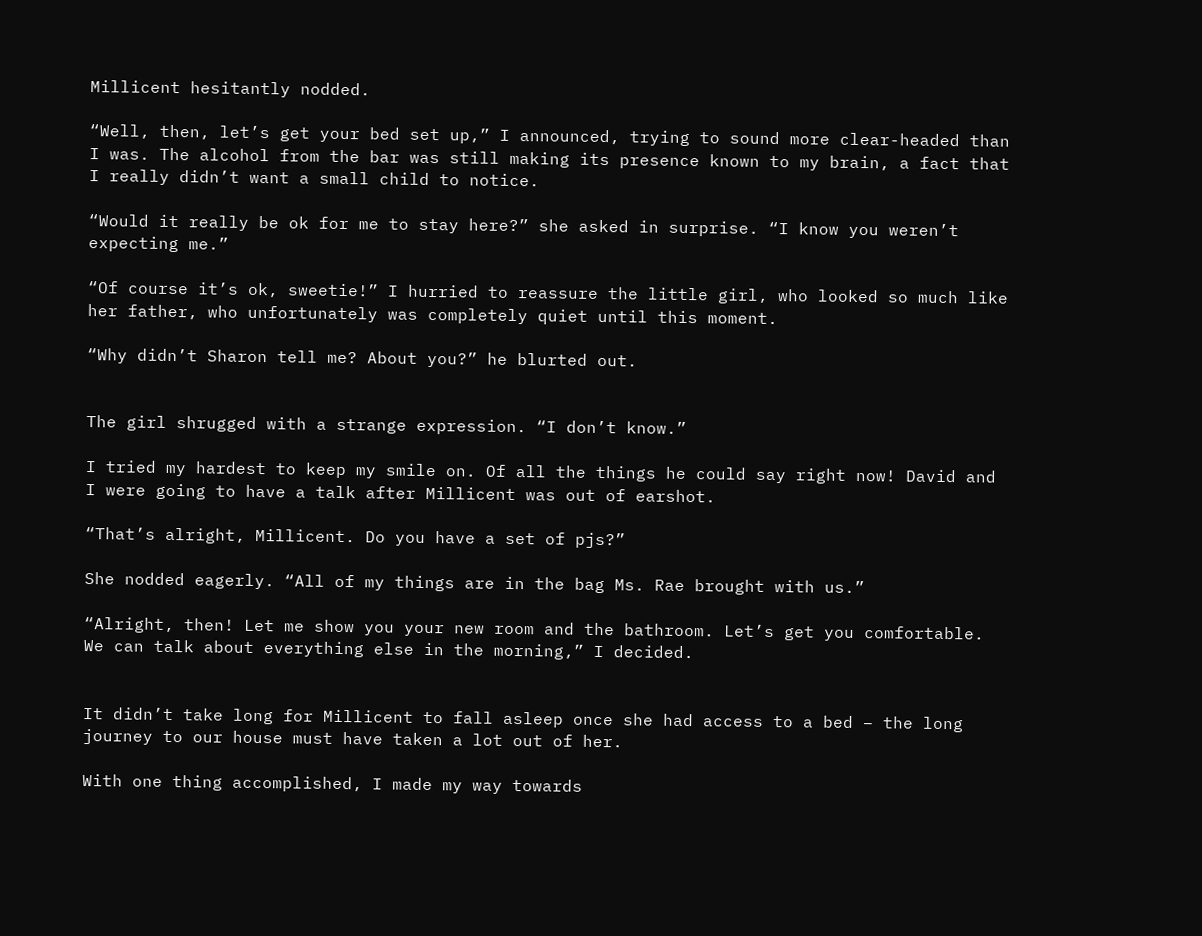Millicent hesitantly nodded.

“Well, then, let’s get your bed set up,” I announced, trying to sound more clear-headed than I was. The alcohol from the bar was still making its presence known to my brain, a fact that I really didn’t want a small child to notice.

“Would it really be ok for me to stay here?” she asked in surprise. “I know you weren’t expecting me.”

“Of course it’s ok, sweetie!” I hurried to reassure the little girl, who looked so much like her father, who unfortunately was completely quiet until this moment.

“Why didn’t Sharon tell me? About you?” he blurted out.


The girl shrugged with a strange expression. “I don’t know.”

I tried my hardest to keep my smile on. Of all the things he could say right now! David and I were going to have a talk after Millicent was out of earshot.

“That’s alright, Millicent. Do you have a set of pjs?”

She nodded eagerly. “All of my things are in the bag Ms. Rae brought with us.”

“Alright, then! Let me show you your new room and the bathroom. Let’s get you comfortable. We can talk about everything else in the morning,” I decided.


It didn’t take long for Millicent to fall asleep once she had access to a bed – the long journey to our house must have taken a lot out of her.

With one thing accomplished, I made my way towards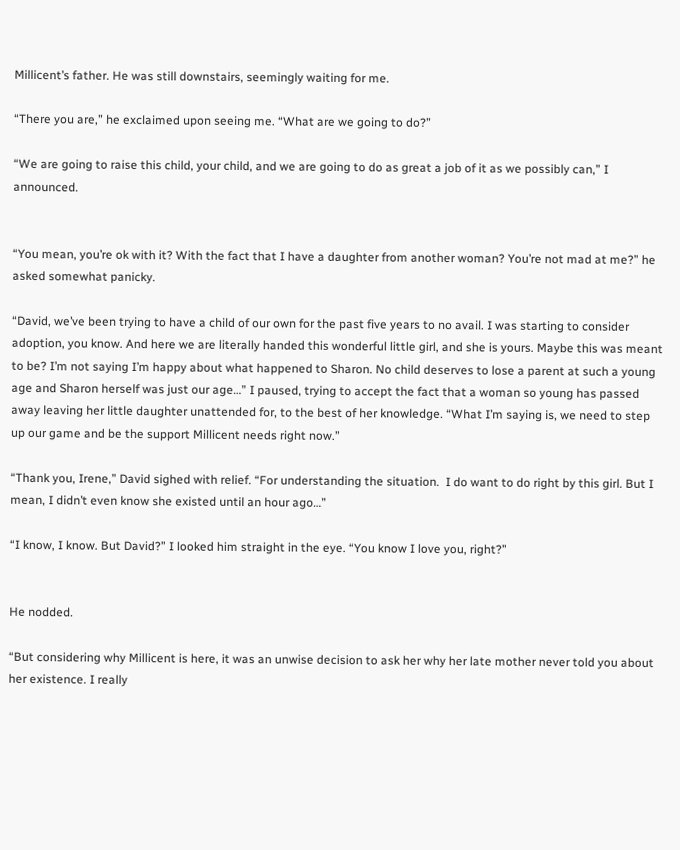Millicent’s father. He was still downstairs, seemingly waiting for me.

“There you are,” he exclaimed upon seeing me. “What are we going to do?”

“We are going to raise this child, your child, and we are going to do as great a job of it as we possibly can,” I announced.


“You mean, you’re ok with it? With the fact that I have a daughter from another woman? You’re not mad at me?” he asked somewhat panicky.

“David, we’ve been trying to have a child of our own for the past five years to no avail. I was starting to consider adoption, you know. And here we are literally handed this wonderful little girl, and she is yours. Maybe this was meant to be? I’m not saying I’m happy about what happened to Sharon. No child deserves to lose a parent at such a young age and Sharon herself was just our age…” I paused, trying to accept the fact that a woman so young has passed away leaving her little daughter unattended for, to the best of her knowledge. “What I’m saying is, we need to step up our game and be the support Millicent needs right now.”

“Thank you, Irene,” David sighed with relief. “For understanding the situation.  I do want to do right by this girl. But I mean, I didn’t even know she existed until an hour ago…”

“I know, I know. But David?” I looked him straight in the eye. “You know I love you, right?”


He nodded.

“But considering why Millicent is here, it was an unwise decision to ask her why her late mother never told you about her existence. I really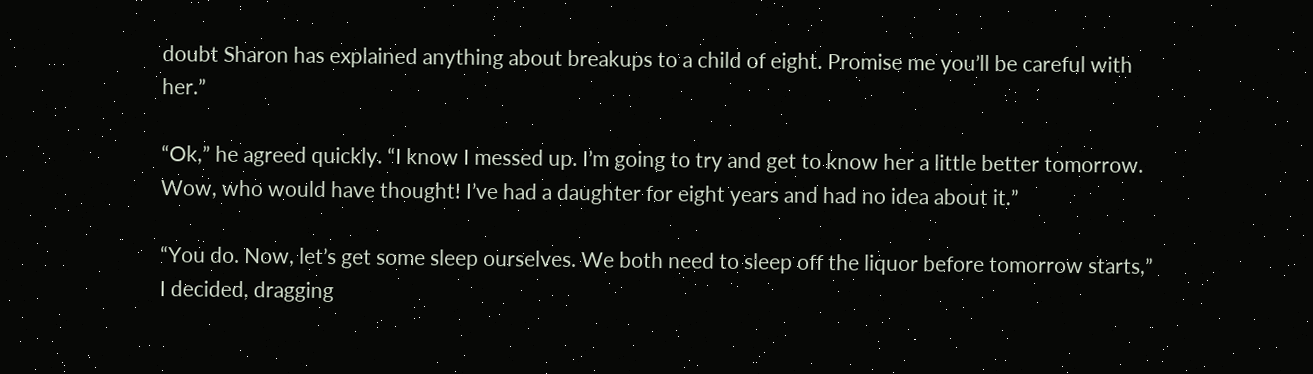doubt Sharon has explained anything about breakups to a child of eight. Promise me you’ll be careful with her.”

“Ok,” he agreed quickly. “I know I messed up. I’m going to try and get to know her a little better tomorrow. Wow, who would have thought! I’ve had a daughter for eight years and had no idea about it.”

“You do. Now, let’s get some sleep ourselves. We both need to sleep off the liquor before tomorrow starts,” I decided, dragging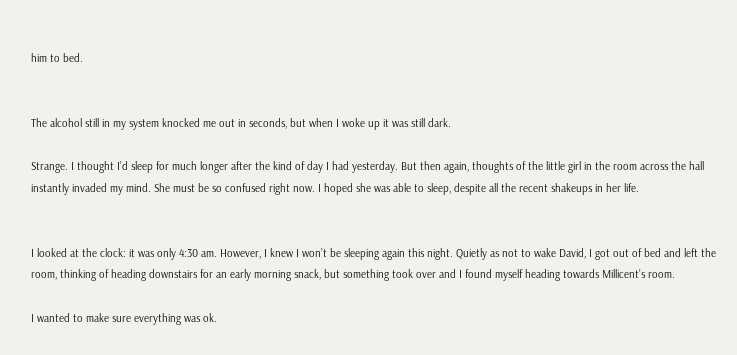him to bed.


The alcohol still in my system knocked me out in seconds, but when I woke up it was still dark.

Strange. I thought I’d sleep for much longer after the kind of day I had yesterday. But then again, thoughts of the little girl in the room across the hall instantly invaded my mind. She must be so confused right now. I hoped she was able to sleep, despite all the recent shakeups in her life.


I looked at the clock: it was only 4:30 am. However, I knew I won’t be sleeping again this night. Quietly as not to wake David, I got out of bed and left the room, thinking of heading downstairs for an early morning snack, but something took over and I found myself heading towards Millicent’s room.

I wanted to make sure everything was ok.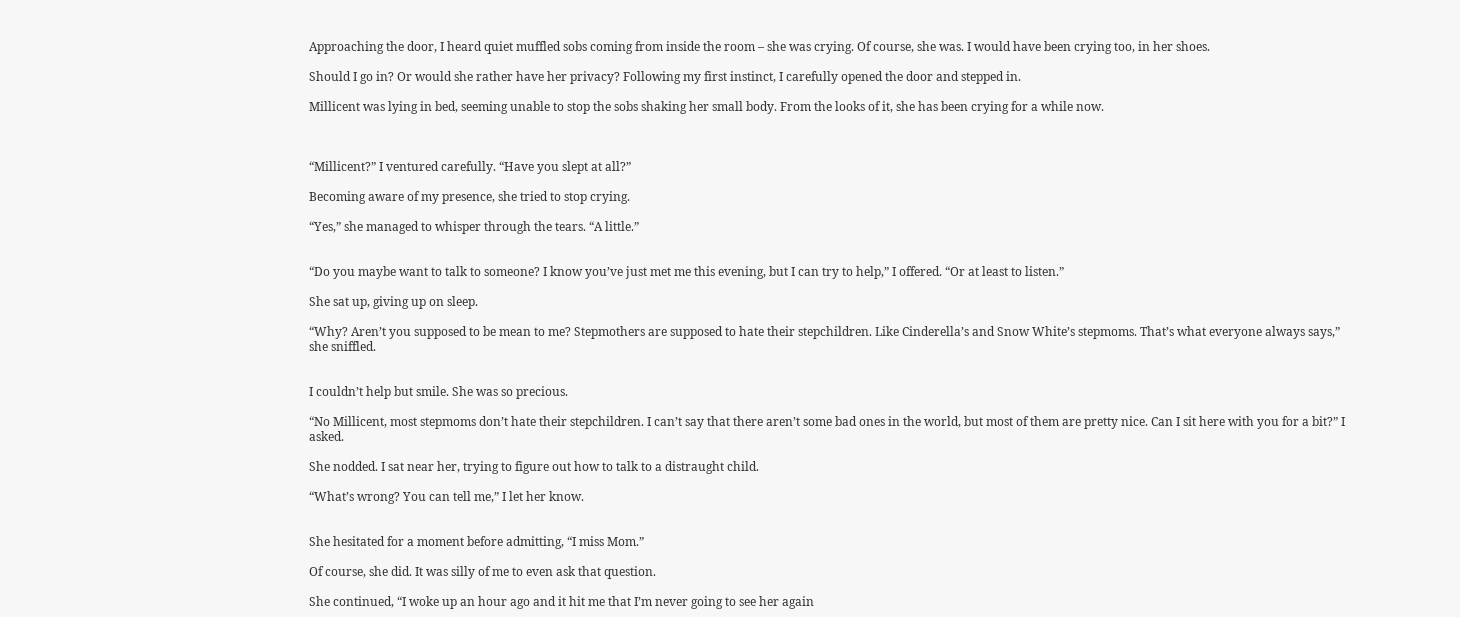Approaching the door, I heard quiet muffled sobs coming from inside the room – she was crying. Of course, she was. I would have been crying too, in her shoes.

Should I go in? Or would she rather have her privacy? Following my first instinct, I carefully opened the door and stepped in.

Millicent was lying in bed, seeming unable to stop the sobs shaking her small body. From the looks of it, she has been crying for a while now.



“Millicent?” I ventured carefully. “Have you slept at all?”

Becoming aware of my presence, she tried to stop crying.

“Yes,” she managed to whisper through the tears. “A little.”


“Do you maybe want to talk to someone? I know you’ve just met me this evening, but I can try to help,” I offered. “Or at least to listen.”

She sat up, giving up on sleep.

“Why? Aren’t you supposed to be mean to me? Stepmothers are supposed to hate their stepchildren. Like Cinderella’s and Snow White’s stepmoms. That’s what everyone always says,” she sniffled.


I couldn’t help but smile. She was so precious.

“No Millicent, most stepmoms don’t hate their stepchildren. I can’t say that there aren’t some bad ones in the world, but most of them are pretty nice. Can I sit here with you for a bit?” I asked.

She nodded. I sat near her, trying to figure out how to talk to a distraught child.

“What’s wrong? You can tell me,” I let her know.


She hesitated for a moment before admitting, “I miss Mom.”

Of course, she did. It was silly of me to even ask that question.

She continued, “I woke up an hour ago and it hit me that I’m never going to see her again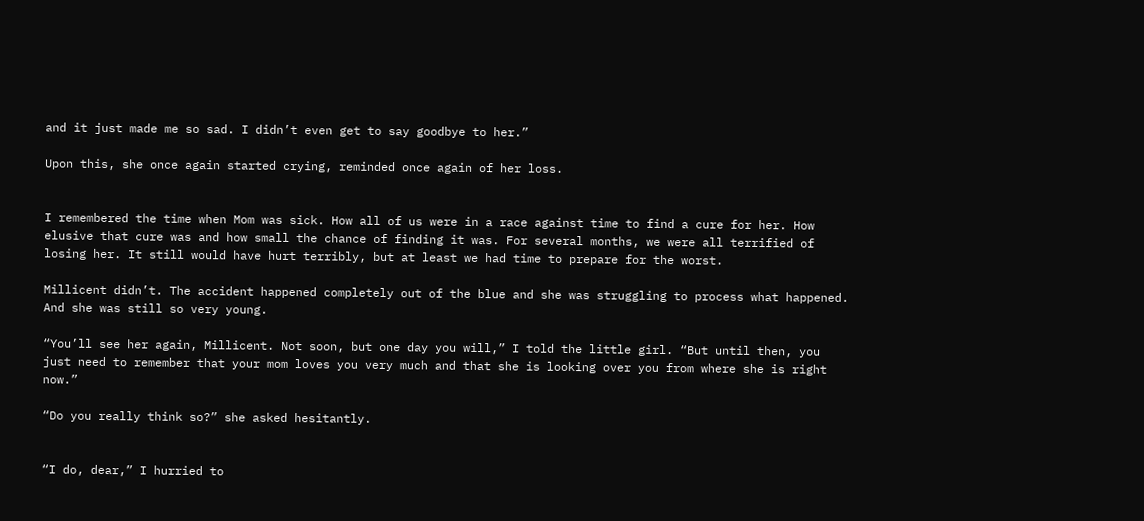and it just made me so sad. I didn’t even get to say goodbye to her.”

Upon this, she once again started crying, reminded once again of her loss.


I remembered the time when Mom was sick. How all of us were in a race against time to find a cure for her. How elusive that cure was and how small the chance of finding it was. For several months, we were all terrified of losing her. It still would have hurt terribly, but at least we had time to prepare for the worst.

Millicent didn’t. The accident happened completely out of the blue and she was struggling to process what happened. And she was still so very young.

“You’ll see her again, Millicent. Not soon, but one day you will,” I told the little girl. “But until then, you just need to remember that your mom loves you very much and that she is looking over you from where she is right now.”

“Do you really think so?” she asked hesitantly.


“I do, dear,” I hurried to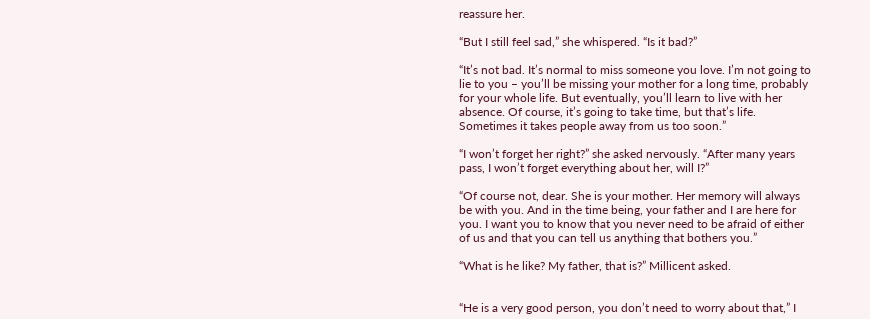reassure her.

“But I still feel sad,” she whispered. “Is it bad?”

“It’s not bad. It’s normal to miss someone you love. I’m not going to lie to you – you’ll be missing your mother for a long time, probably for your whole life. But eventually, you’ll learn to live with her absence. Of course, it’s going to take time, but that’s life. Sometimes it takes people away from us too soon.”

“I won’t forget her right?” she asked nervously. “After many years pass, I won’t forget everything about her, will I?”

“Of course not, dear. She is your mother. Her memory will always be with you. And in the time being, your father and I are here for you. I want you to know that you never need to be afraid of either of us and that you can tell us anything that bothers you.”

“What is he like? My father, that is?” Millicent asked.


“He is a very good person, you don’t need to worry about that,” I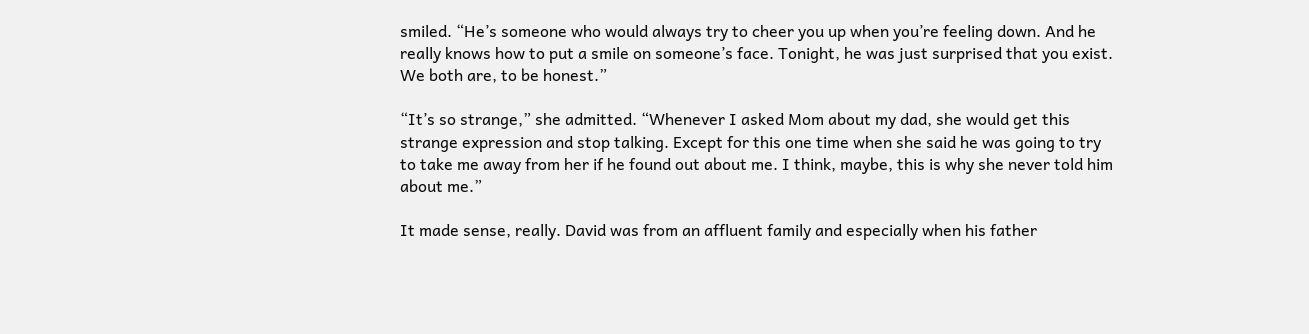smiled. “He’s someone who would always try to cheer you up when you’re feeling down. And he really knows how to put a smile on someone’s face. Tonight, he was just surprised that you exist. We both are, to be honest.”

“It’s so strange,” she admitted. “Whenever I asked Mom about my dad, she would get this strange expression and stop talking. Except for this one time when she said he was going to try to take me away from her if he found out about me. I think, maybe, this is why she never told him about me.”

It made sense, really. David was from an affluent family and especially when his father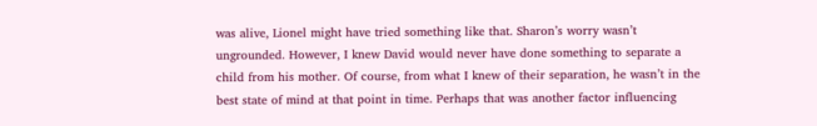was alive, Lionel might have tried something like that. Sharon’s worry wasn’t ungrounded. However, I knew David would never have done something to separate a child from his mother. Of course, from what I knew of their separation, he wasn’t in the best state of mind at that point in time. Perhaps that was another factor influencing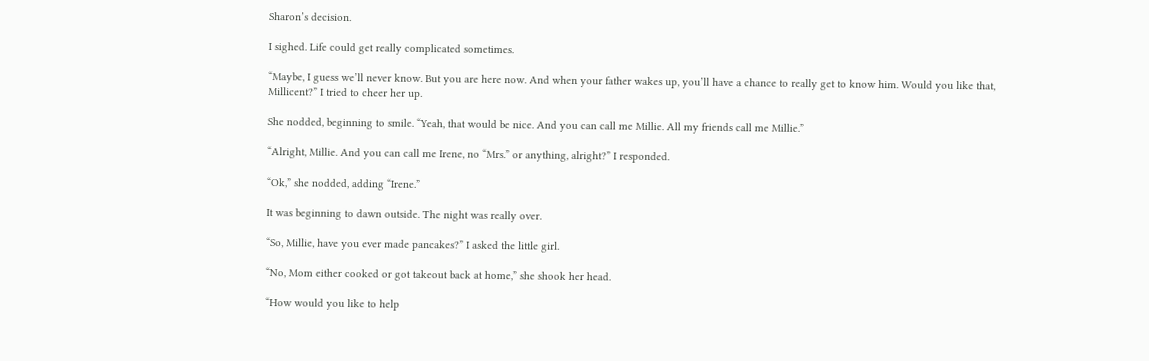Sharon’s decision.

I sighed. Life could get really complicated sometimes.

“Maybe, I guess we’ll never know. But you are here now. And when your father wakes up, you’ll have a chance to really get to know him. Would you like that, Millicent?” I tried to cheer her up.

She nodded, beginning to smile. “Yeah, that would be nice. And you can call me Millie. All my friends call me Millie.”

“Alright, Millie. And you can call me Irene, no “Mrs.” or anything, alright?” I responded.

“Ok,” she nodded, adding “Irene.”

It was beginning to dawn outside. The night was really over.

“So, Millie, have you ever made pancakes?” I asked the little girl.

“No, Mom either cooked or got takeout back at home,” she shook her head.

“How would you like to help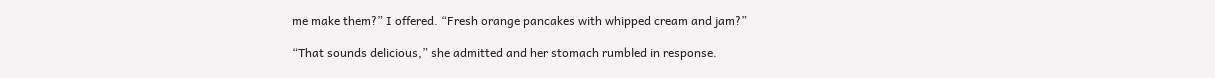me make them?” I offered. “Fresh orange pancakes with whipped cream and jam?”

“That sounds delicious,” she admitted and her stomach rumbled in response.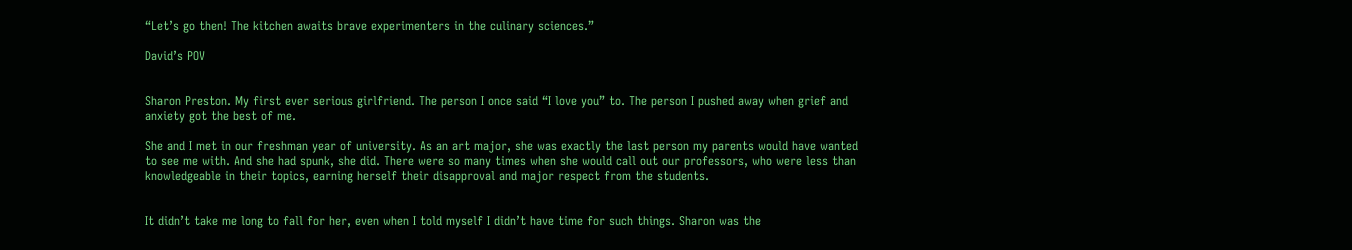“Let’s go then! The kitchen awaits brave experimenters in the culinary sciences.”

David’s POV


Sharon Preston. My first ever serious girlfriend. The person I once said “I love you” to. The person I pushed away when grief and anxiety got the best of me.

She and I met in our freshman year of university. As an art major, she was exactly the last person my parents would have wanted to see me with. And she had spunk, she did. There were so many times when she would call out our professors, who were less than knowledgeable in their topics, earning herself their disapproval and major respect from the students.


It didn’t take me long to fall for her, even when I told myself I didn’t have time for such things. Sharon was the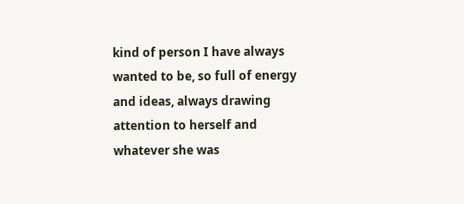kind of person I have always wanted to be, so full of energy and ideas, always drawing attention to herself and whatever she was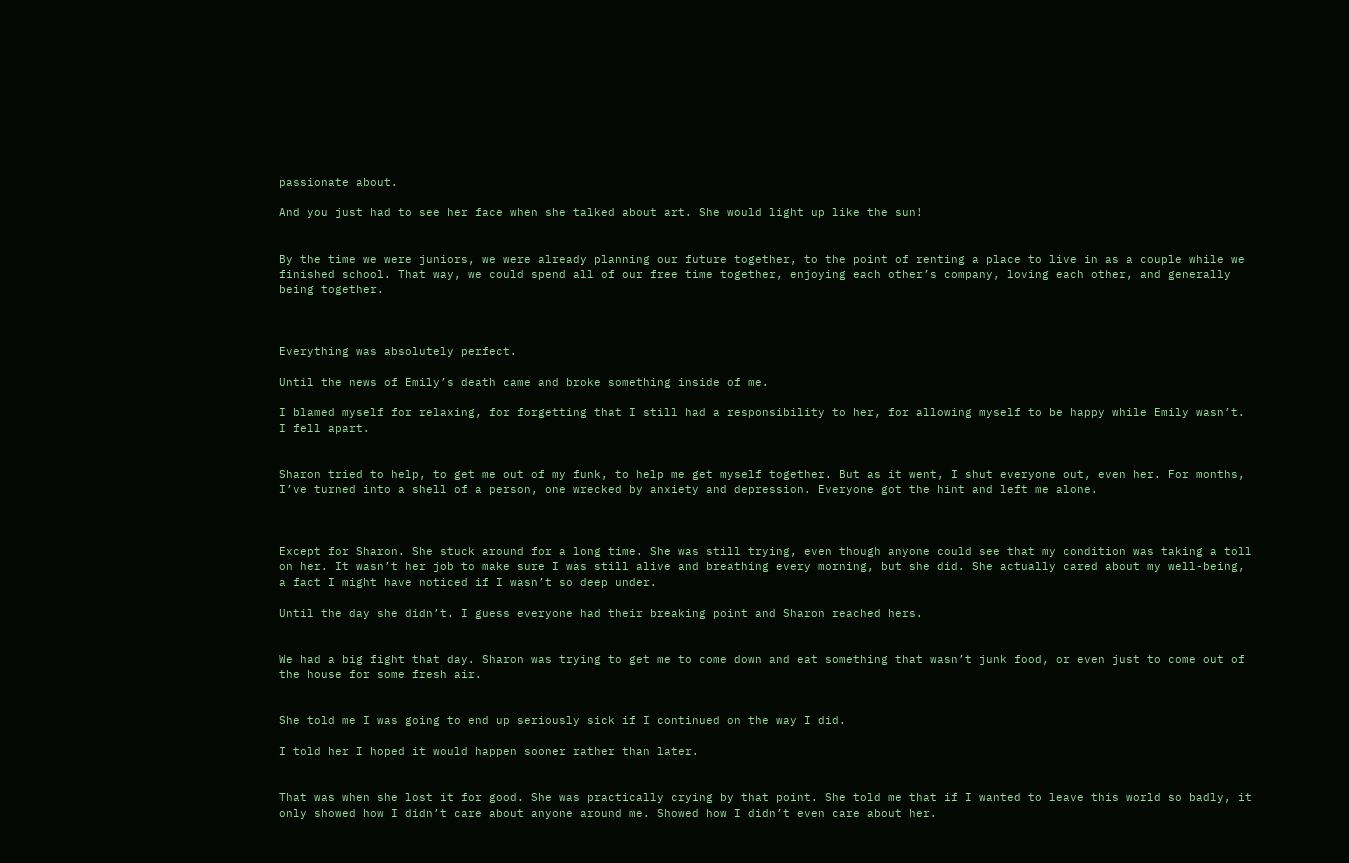passionate about.

And you just had to see her face when she talked about art. She would light up like the sun!


By the time we were juniors, we were already planning our future together, to the point of renting a place to live in as a couple while we finished school. That way, we could spend all of our free time together, enjoying each other’s company, loving each other, and generally being together.



Everything was absolutely perfect.

Until the news of Emily’s death came and broke something inside of me.

I blamed myself for relaxing, for forgetting that I still had a responsibility to her, for allowing myself to be happy while Emily wasn’t. I fell apart.


Sharon tried to help, to get me out of my funk, to help me get myself together. But as it went, I shut everyone out, even her. For months, I’ve turned into a shell of a person, one wrecked by anxiety and depression. Everyone got the hint and left me alone.



Except for Sharon. She stuck around for a long time. She was still trying, even though anyone could see that my condition was taking a toll on her. It wasn’t her job to make sure I was still alive and breathing every morning, but she did. She actually cared about my well-being, a fact I might have noticed if I wasn’t so deep under.

Until the day she didn’t. I guess everyone had their breaking point and Sharon reached hers.


We had a big fight that day. Sharon was trying to get me to come down and eat something that wasn’t junk food, or even just to come out of the house for some fresh air.


She told me I was going to end up seriously sick if I continued on the way I did.

I told her I hoped it would happen sooner rather than later.


That was when she lost it for good. She was practically crying by that point. She told me that if I wanted to leave this world so badly, it only showed how I didn’t care about anyone around me. Showed how I didn’t even care about her.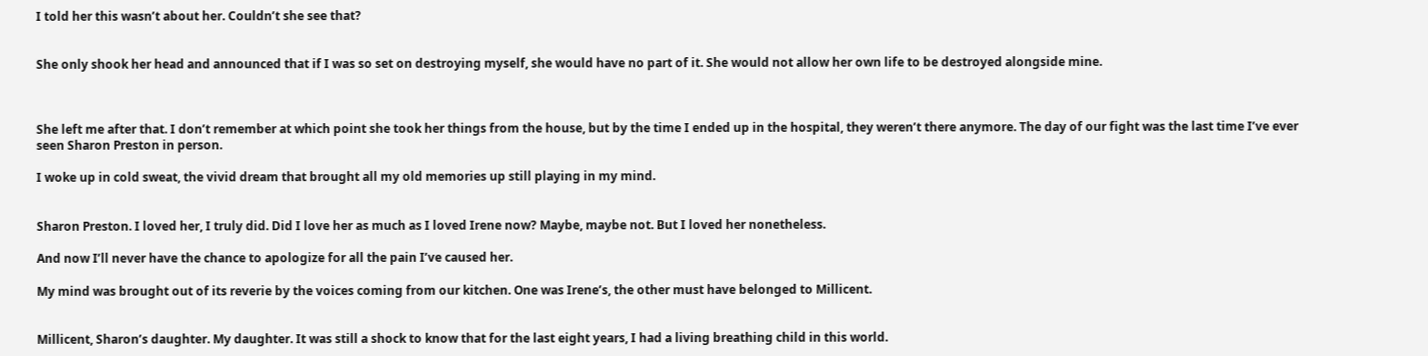I told her this wasn’t about her. Couldn’t she see that?


She only shook her head and announced that if I was so set on destroying myself, she would have no part of it. She would not allow her own life to be destroyed alongside mine.



She left me after that. I don’t remember at which point she took her things from the house, but by the time I ended up in the hospital, they weren’t there anymore. The day of our fight was the last time I’ve ever seen Sharon Preston in person.

I woke up in cold sweat, the vivid dream that brought all my old memories up still playing in my mind.


Sharon Preston. I loved her, I truly did. Did I love her as much as I loved Irene now? Maybe, maybe not. But I loved her nonetheless.

And now I’ll never have the chance to apologize for all the pain I’ve caused her.

My mind was brought out of its reverie by the voices coming from our kitchen. One was Irene’s, the other must have belonged to Millicent.


Millicent, Sharon’s daughter. My daughter. It was still a shock to know that for the last eight years, I had a living breathing child in this world.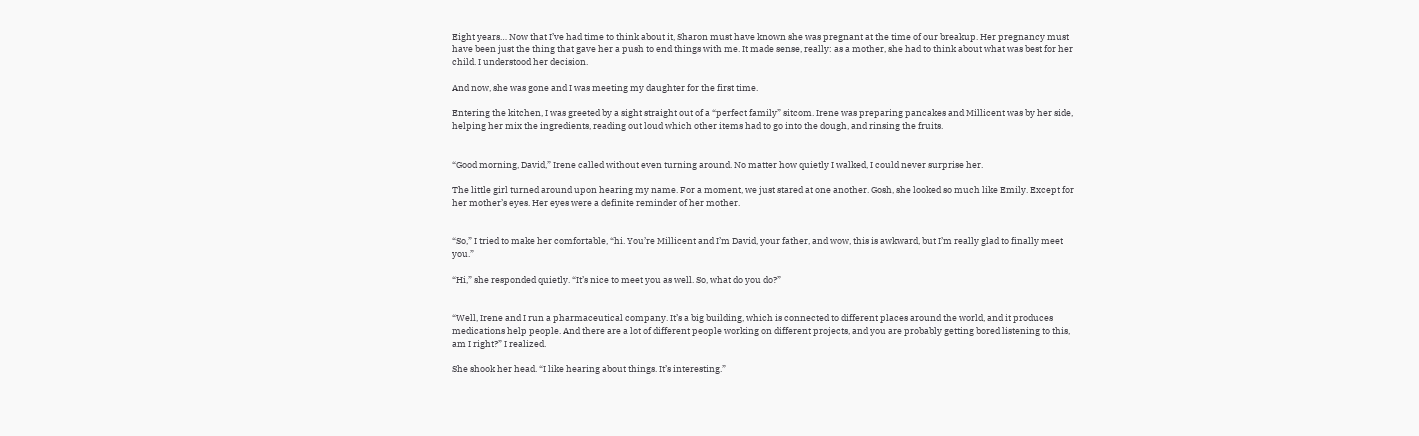Eight years… Now that I’ve had time to think about it, Sharon must have known she was pregnant at the time of our breakup. Her pregnancy must have been just the thing that gave her a push to end things with me. It made sense, really: as a mother, she had to think about what was best for her child. I understood her decision.

And now, she was gone and I was meeting my daughter for the first time.

Entering the kitchen, I was greeted by a sight straight out of a “perfect family” sitcom. Irene was preparing pancakes and Millicent was by her side, helping her mix the ingredients, reading out loud which other items had to go into the dough, and rinsing the fruits.


“Good morning, David,” Irene called without even turning around. No matter how quietly I walked, I could never surprise her.

The little girl turned around upon hearing my name. For a moment, we just stared at one another. Gosh, she looked so much like Emily. Except for her mother’s eyes. Her eyes were a definite reminder of her mother.


“So,” I tried to make her comfortable, “hi. You’re Millicent and I’m David, your father, and wow, this is awkward, but I’m really glad to finally meet you.”

“Hi,” she responded quietly. “It’s nice to meet you as well. So, what do you do?”


“Well, Irene and I run a pharmaceutical company. It’s a big building, which is connected to different places around the world, and it produces medications help people. And there are a lot of different people working on different projects, and you are probably getting bored listening to this, am I right?” I realized.

She shook her head. “I like hearing about things. It’s interesting.”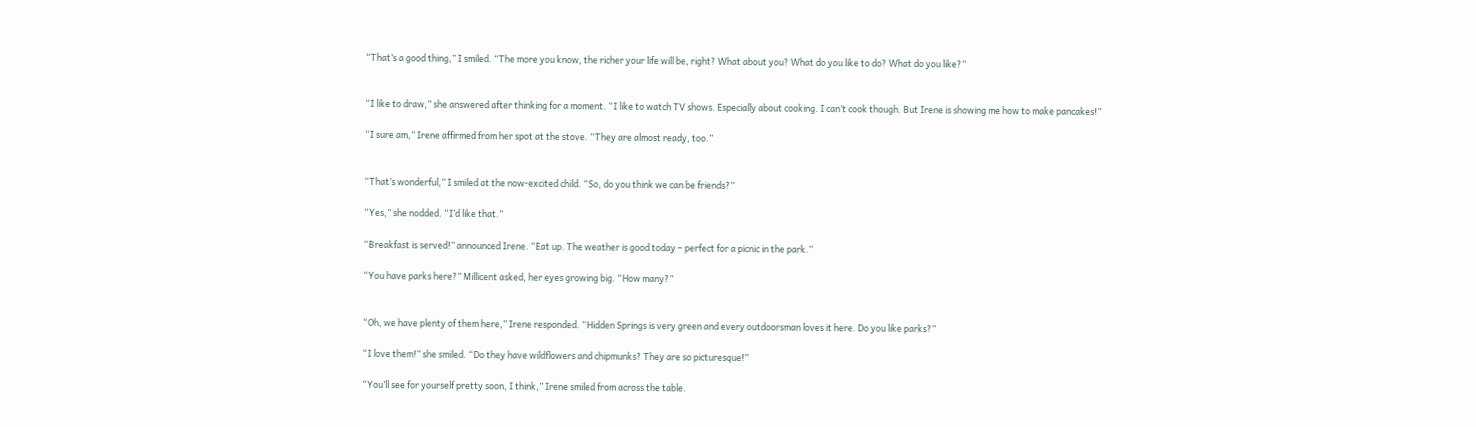“That’s a good thing,” I smiled. “The more you know, the richer your life will be, right? What about you? What do you like to do? What do you like?”


“I like to draw,” she answered after thinking for a moment. “I like to watch TV shows. Especially about cooking. I can’t cook though. But Irene is showing me how to make pancakes!”

“I sure am,” Irene affirmed from her spot at the stove. “They are almost ready, too.”


“That’s wonderful,” I smiled at the now-excited child. “So, do you think we can be friends?”

“Yes,” she nodded. “I’d like that.”

“Breakfast is served!” announced Irene. “Eat up. The weather is good today – perfect for a picnic in the park.”

“You have parks here?” Millicent asked, her eyes growing big. “How many?”


“Oh, we have plenty of them here,” Irene responded. “Hidden Springs is very green and every outdoorsman loves it here. Do you like parks?”

“I love them!” she smiled. “Do they have wildflowers and chipmunks? They are so picturesque!”

“You’ll see for yourself pretty soon, I think,” Irene smiled from across the table.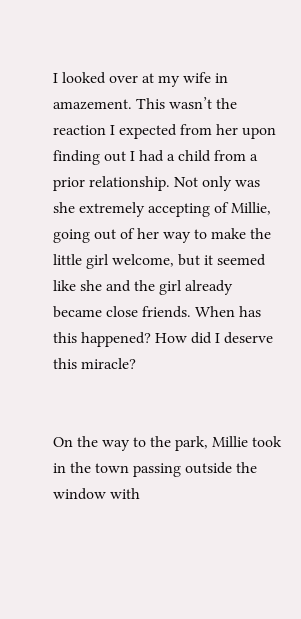I looked over at my wife in amazement. This wasn’t the reaction I expected from her upon finding out I had a child from a prior relationship. Not only was she extremely accepting of Millie, going out of her way to make the little girl welcome, but it seemed like she and the girl already became close friends. When has this happened? How did I deserve this miracle?


On the way to the park, Millie took in the town passing outside the window with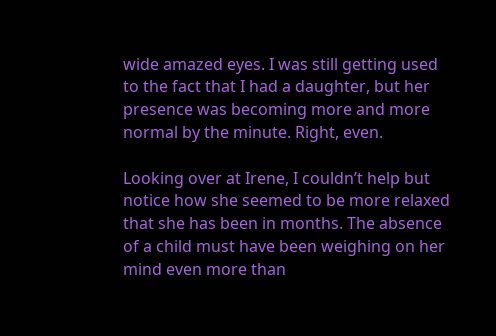wide amazed eyes. I was still getting used to the fact that I had a daughter, but her presence was becoming more and more normal by the minute. Right, even.

Looking over at Irene, I couldn’t help but notice how she seemed to be more relaxed that she has been in months. The absence of a child must have been weighing on her mind even more than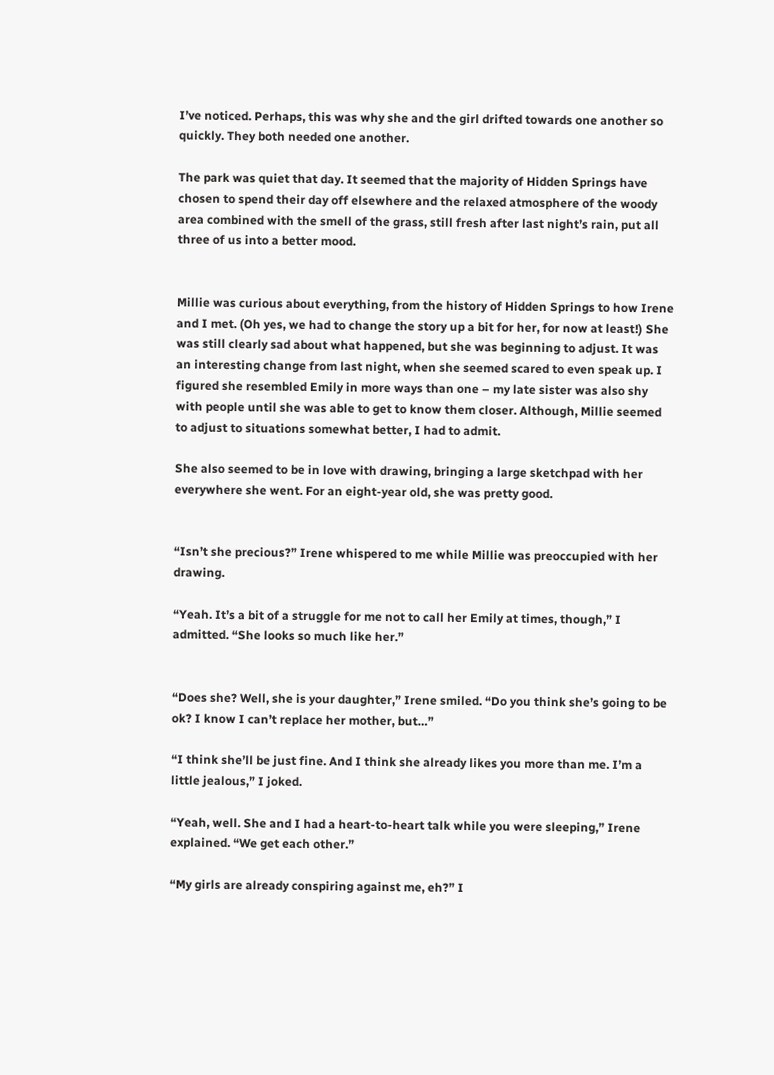I’ve noticed. Perhaps, this was why she and the girl drifted towards one another so quickly. They both needed one another.

The park was quiet that day. It seemed that the majority of Hidden Springs have chosen to spend their day off elsewhere and the relaxed atmosphere of the woody area combined with the smell of the grass, still fresh after last night’s rain, put all three of us into a better mood.


Millie was curious about everything, from the history of Hidden Springs to how Irene and I met. (Oh yes, we had to change the story up a bit for her, for now at least!) She was still clearly sad about what happened, but she was beginning to adjust. It was an interesting change from last night, when she seemed scared to even speak up. I figured she resembled Emily in more ways than one – my late sister was also shy with people until she was able to get to know them closer. Although, Millie seemed to adjust to situations somewhat better, I had to admit.

She also seemed to be in love with drawing, bringing a large sketchpad with her everywhere she went. For an eight-year old, she was pretty good.


“Isn’t she precious?” Irene whispered to me while Millie was preoccupied with her drawing.

“Yeah. It’s a bit of a struggle for me not to call her Emily at times, though,” I admitted. “She looks so much like her.”


“Does she? Well, she is your daughter,” Irene smiled. “Do you think she’s going to be ok? I know I can’t replace her mother, but…”

“I think she’ll be just fine. And I think she already likes you more than me. I’m a little jealous,” I joked.

“Yeah, well. She and I had a heart-to-heart talk while you were sleeping,” Irene explained. “We get each other.”

“My girls are already conspiring against me, eh?” I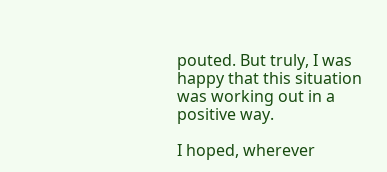pouted. But truly, I was happy that this situation was working out in a positive way.

I hoped, wherever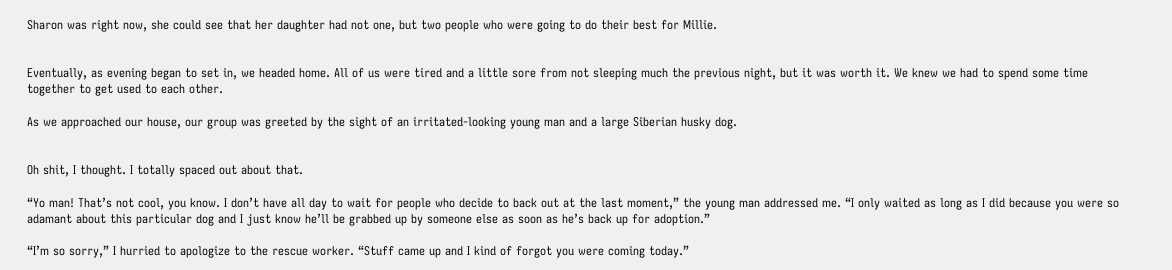Sharon was right now, she could see that her daughter had not one, but two people who were going to do their best for Millie.


Eventually, as evening began to set in, we headed home. All of us were tired and a little sore from not sleeping much the previous night, but it was worth it. We knew we had to spend some time together to get used to each other.

As we approached our house, our group was greeted by the sight of an irritated-looking young man and a large Siberian husky dog.


Oh shit, I thought. I totally spaced out about that.

“Yo man! That’s not cool, you know. I don’t have all day to wait for people who decide to back out at the last moment,” the young man addressed me. “I only waited as long as I did because you were so adamant about this particular dog and I just know he’ll be grabbed up by someone else as soon as he’s back up for adoption.”

“I’m so sorry,” I hurried to apologize to the rescue worker. “Stuff came up and I kind of forgot you were coming today.”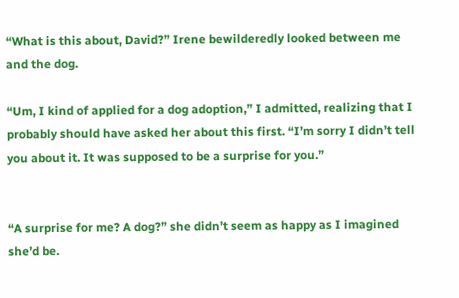“What is this about, David?” Irene bewilderedly looked between me and the dog.

“Um, I kind of applied for a dog adoption,” I admitted, realizing that I probably should have asked her about this first. “I’m sorry I didn’t tell you about it. It was supposed to be a surprise for you.”


“A surprise for me? A dog?” she didn’t seem as happy as I imagined she’d be.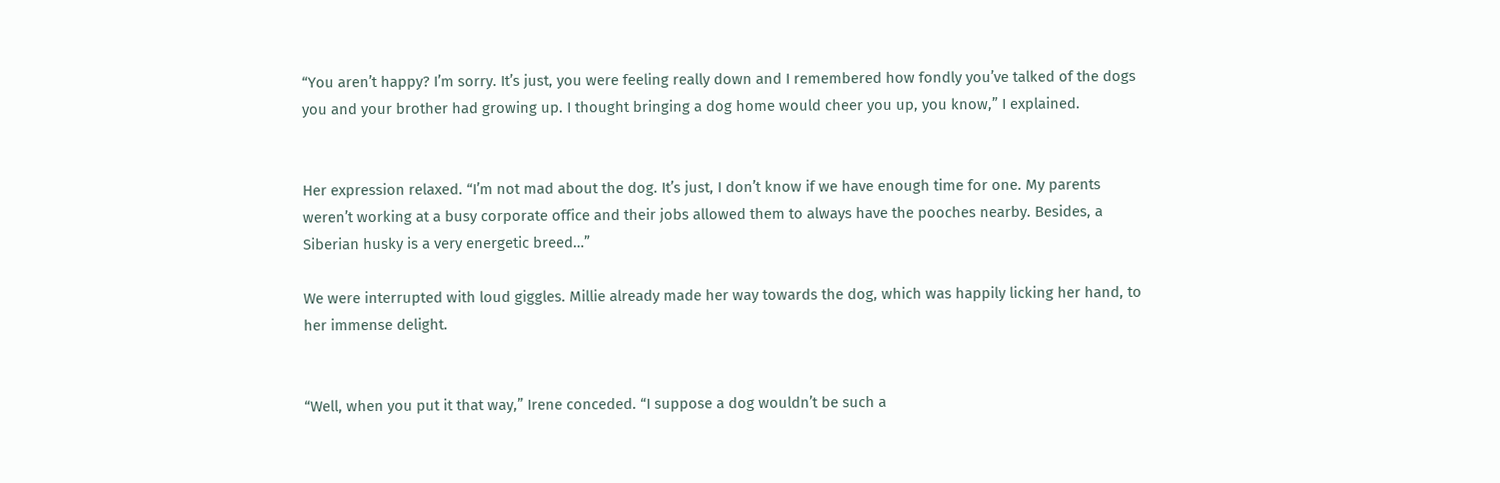“You aren’t happy? I’m sorry. It’s just, you were feeling really down and I remembered how fondly you’ve talked of the dogs you and your brother had growing up. I thought bringing a dog home would cheer you up, you know,” I explained.


Her expression relaxed. “I’m not mad about the dog. It’s just, I don’t know if we have enough time for one. My parents weren’t working at a busy corporate office and their jobs allowed them to always have the pooches nearby. Besides, a Siberian husky is a very energetic breed…”

We were interrupted with loud giggles. Millie already made her way towards the dog, which was happily licking her hand, to her immense delight.


“Well, when you put it that way,” Irene conceded. “I suppose a dog wouldn’t be such a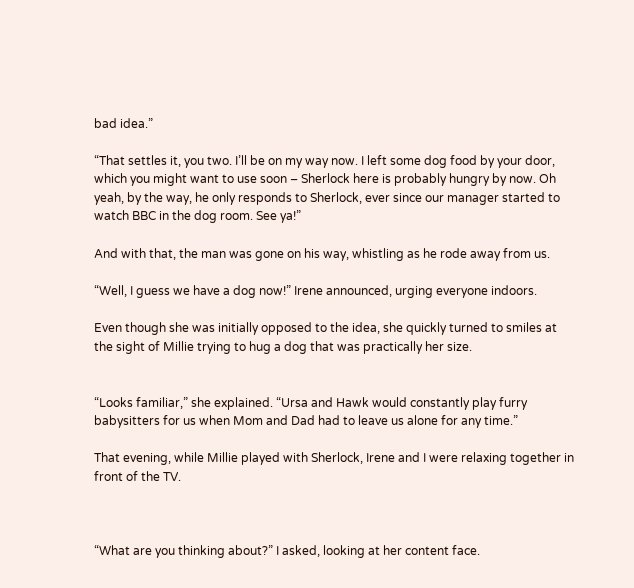bad idea.”

“That settles it, you two. I’ll be on my way now. I left some dog food by your door, which you might want to use soon – Sherlock here is probably hungry by now. Oh yeah, by the way, he only responds to Sherlock, ever since our manager started to watch BBC in the dog room. See ya!”

And with that, the man was gone on his way, whistling as he rode away from us.

“Well, I guess we have a dog now!” Irene announced, urging everyone indoors.

Even though she was initially opposed to the idea, she quickly turned to smiles at the sight of Millie trying to hug a dog that was practically her size.


“Looks familiar,” she explained. “Ursa and Hawk would constantly play furry babysitters for us when Mom and Dad had to leave us alone for any time.”

That evening, while Millie played with Sherlock, Irene and I were relaxing together in front of the TV.



“What are you thinking about?” I asked, looking at her content face.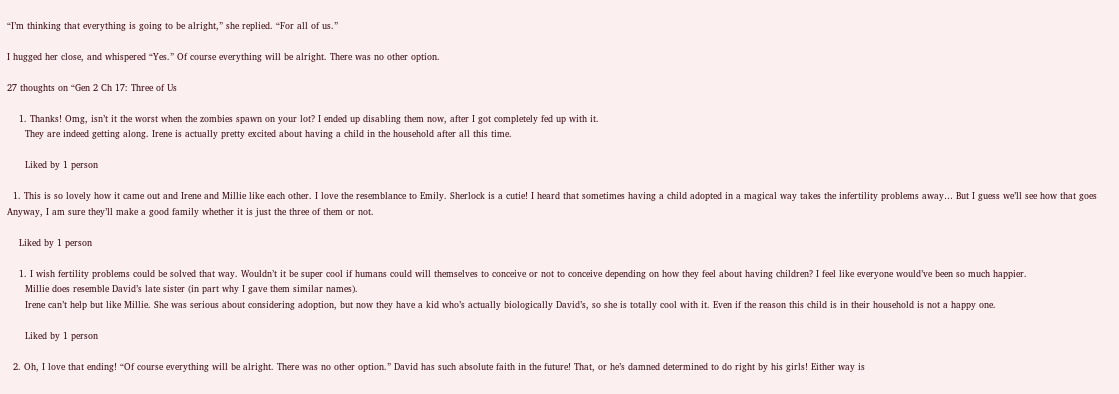“I’m thinking that everything is going to be alright,” she replied. “For all of us.”

I hugged her close, and whispered “Yes.” Of course everything will be alright. There was no other option.

27 thoughts on “Gen 2 Ch 17: Three of Us

    1. Thanks! Omg, isn’t it the worst when the zombies spawn on your lot? I ended up disabling them now, after I got completely fed up with it.
      They are indeed getting along. Irene is actually pretty excited about having a child in the household after all this time.

      Liked by 1 person

  1. This is so lovely how it came out and Irene and Millie like each other. I love the resemblance to Emily. Sherlock is a cutie! I heard that sometimes having a child adopted in a magical way takes the infertility problems away… But I guess we’ll see how that goes  Anyway, I am sure they’ll make a good family whether it is just the three of them or not.

    Liked by 1 person

    1. I wish fertility problems could be solved that way. Wouldn’t it be super cool if humans could will themselves to conceive or not to conceive depending on how they feel about having children? I feel like everyone would’ve been so much happier.
      Millie does resemble David’s late sister (in part why I gave them similar names).
      Irene can’t help but like Millie. She was serious about considering adoption, but now they have a kid who’s actually biologically David’s, so she is totally cool with it. Even if the reason this child is in their household is not a happy one.

      Liked by 1 person

  2. Oh, I love that ending! “Of course everything will be alright. There was no other option.” David has such absolute faith in the future! That, or he’s damned determined to do right by his girls! Either way is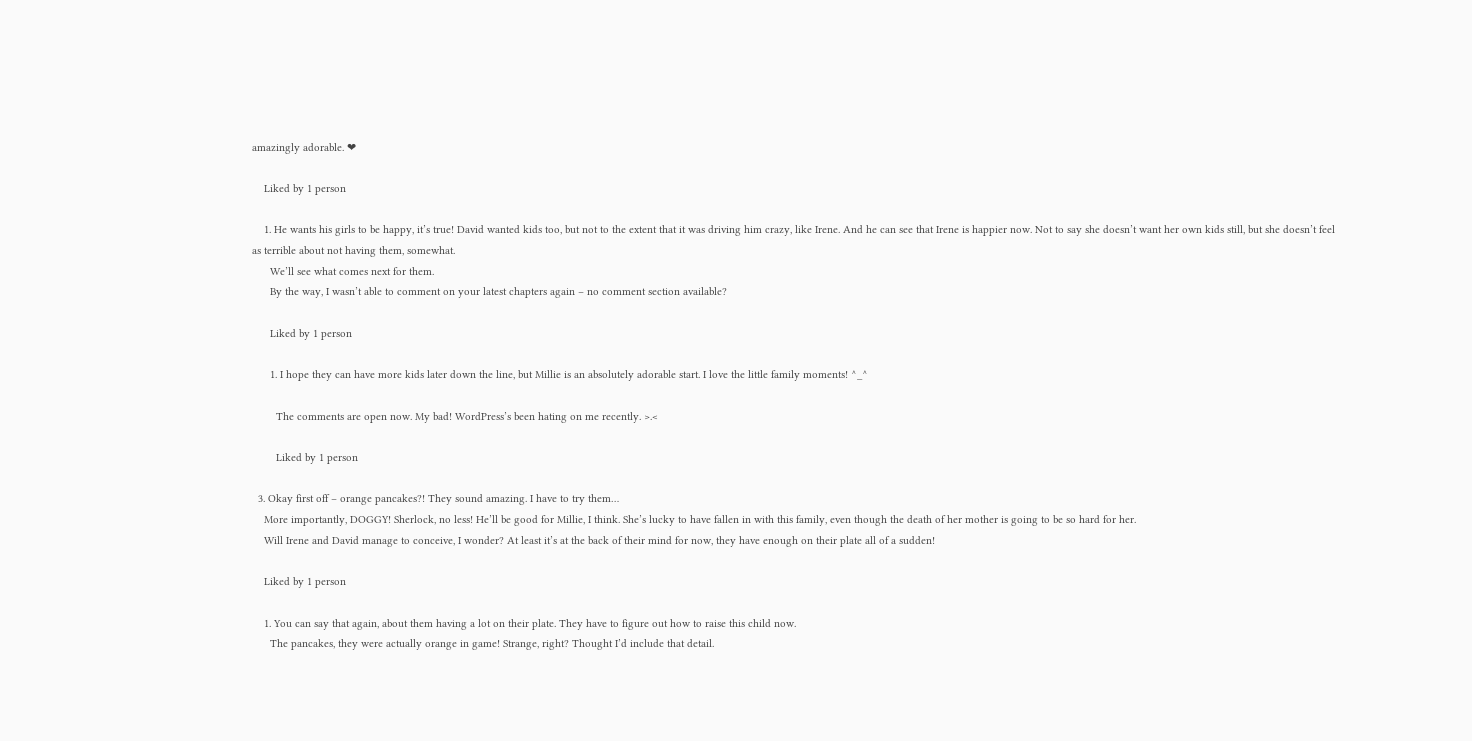amazingly adorable. ❤

    Liked by 1 person

    1. He wants his girls to be happy, it’s true! David wanted kids too, but not to the extent that it was driving him crazy, like Irene. And he can see that Irene is happier now. Not to say she doesn’t want her own kids still, but she doesn’t feel as terrible about not having them, somewhat.
      We’ll see what comes next for them.
      By the way, I wasn’t able to comment on your latest chapters again – no comment section available?

      Liked by 1 person

      1. I hope they can have more kids later down the line, but Millie is an absolutely adorable start. I love the little family moments! ^_^

        The comments are open now. My bad! WordPress’s been hating on me recently. >.<

        Liked by 1 person

  3. Okay first off – orange pancakes?! They sound amazing. I have to try them…
    More importantly, DOGGY! Sherlock, no less! He’ll be good for Millie, I think. She’s lucky to have fallen in with this family, even though the death of her mother is going to be so hard for her.
    Will Irene and David manage to conceive, I wonder? At least it’s at the back of their mind for now, they have enough on their plate all of a sudden!

    Liked by 1 person

    1. You can say that again, about them having a lot on their plate. They have to figure out how to raise this child now.
      The pancakes, they were actually orange in game! Strange, right? Thought I’d include that detail.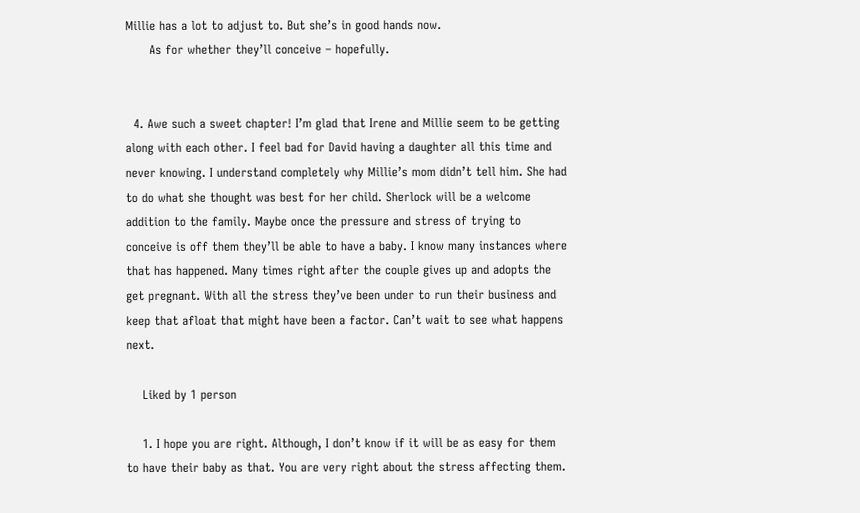Millie has a lot to adjust to. But she’s in good hands now.
      As for whether they’ll conceive – hopefully.


  4. Awe such a sweet chapter! I’m glad that Irene and Millie seem to be getting along with each other. I feel bad for David having a daughter all this time and never knowing. I understand completely why Millie’s mom didn’t tell him. She had to do what she thought was best for her child. Sherlock will be a welcome addition to the family. Maybe once the pressure and stress of trying to conceive is off them they’ll be able to have a baby. I know many instances where that has happened. Many times right after the couple gives up and adopts the get pregnant. With all the stress they’ve been under to run their business and keep that afloat that might have been a factor. Can’t wait to see what happens next.

    Liked by 1 person

    1. I hope you are right. Although, I don’t know if it will be as easy for them to have their baby as that. You are very right about the stress affecting them.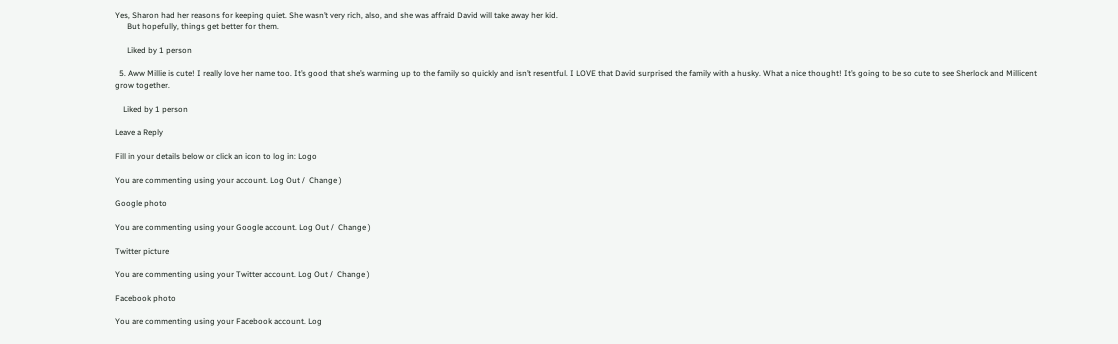Yes, Sharon had her reasons for keeping quiet. She wasn’t very rich, also, and she was affraid David will take away her kid.
      But hopefully, things get better for them.

      Liked by 1 person

  5. Aww Millie is cute! I really love her name too. It’s good that she’s warming up to the family so quickly and isn’t resentful. I LOVE that David surprised the family with a husky. What a nice thought! It’s going to be so cute to see Sherlock and Millicent grow together.

    Liked by 1 person

Leave a Reply

Fill in your details below or click an icon to log in: Logo

You are commenting using your account. Log Out /  Change )

Google photo

You are commenting using your Google account. Log Out /  Change )

Twitter picture

You are commenting using your Twitter account. Log Out /  Change )

Facebook photo

You are commenting using your Facebook account. Log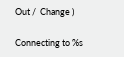Out /  Change )

Connecting to %s